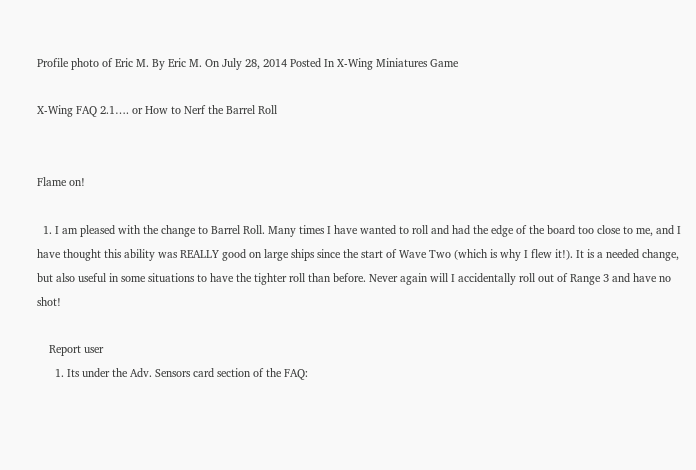Profile photo of Eric M. By Eric M. On July 28, 2014 Posted In X-Wing Miniatures Game

X-Wing FAQ 2.1…. or How to Nerf the Barrel Roll


Flame on!

  1. I am pleased with the change to Barrel Roll. Many times I have wanted to roll and had the edge of the board too close to me, and I have thought this ability was REALLY good on large ships since the start of Wave Two (which is why I flew it!). It is a needed change, but also useful in some situations to have the tighter roll than before. Never again will I accidentally roll out of Range 3 and have no shot!

    Report user
      1. Its under the Adv. Sensors card section of the FAQ: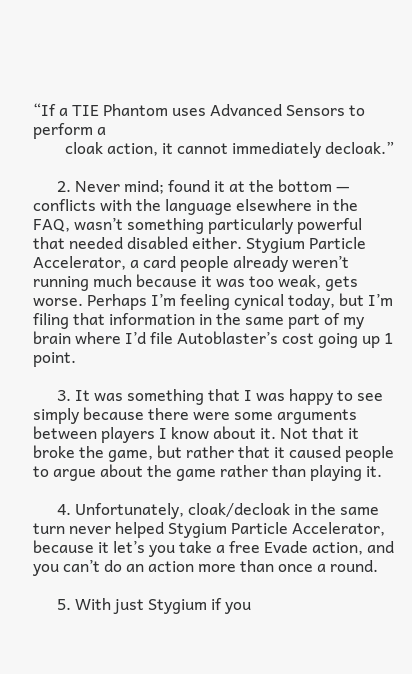“If a TIE Phantom uses Advanced Sensors to perform a
        cloak action, it cannot immediately decloak.”

      2. Never mind; found it at the bottom — conflicts with the language elsewhere in the FAQ, wasn’t something particularly powerful that needed disabled either. Stygium Particle Accelerator, a card people already weren’t running much because it was too weak, gets worse. Perhaps I’m feeling cynical today, but I’m filing that information in the same part of my brain where I’d file Autoblaster’s cost going up 1 point.

      3. It was something that I was happy to see simply because there were some arguments between players I know about it. Not that it broke the game, but rather that it caused people to argue about the game rather than playing it.

      4. Unfortunately, cloak/decloak in the same turn never helped Stygium Particle Accelerator, because it let’s you take a free Evade action, and you can’t do an action more than once a round.

      5. With just Stygium if you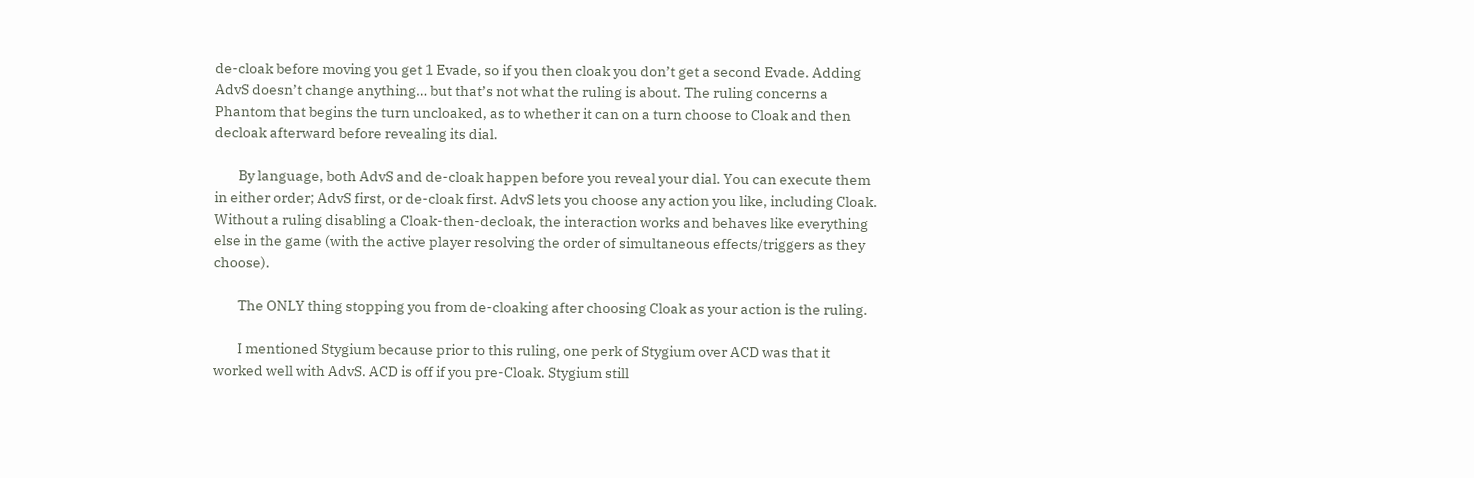de-cloak before moving you get 1 Evade, so if you then cloak you don’t get a second Evade. Adding AdvS doesn’t change anything… but that’s not what the ruling is about. The ruling concerns a Phantom that begins the turn uncloaked, as to whether it can on a turn choose to Cloak and then decloak afterward before revealing its dial.

        By language, both AdvS and de-cloak happen before you reveal your dial. You can execute them in either order; AdvS first, or de-cloak first. AdvS lets you choose any action you like, including Cloak. Without a ruling disabling a Cloak-then-decloak, the interaction works and behaves like everything else in the game (with the active player resolving the order of simultaneous effects/triggers as they choose).

        The ONLY thing stopping you from de-cloaking after choosing Cloak as your action is the ruling.

        I mentioned Stygium because prior to this ruling, one perk of Stygium over ACD was that it worked well with AdvS. ACD is off if you pre-Cloak. Stygium still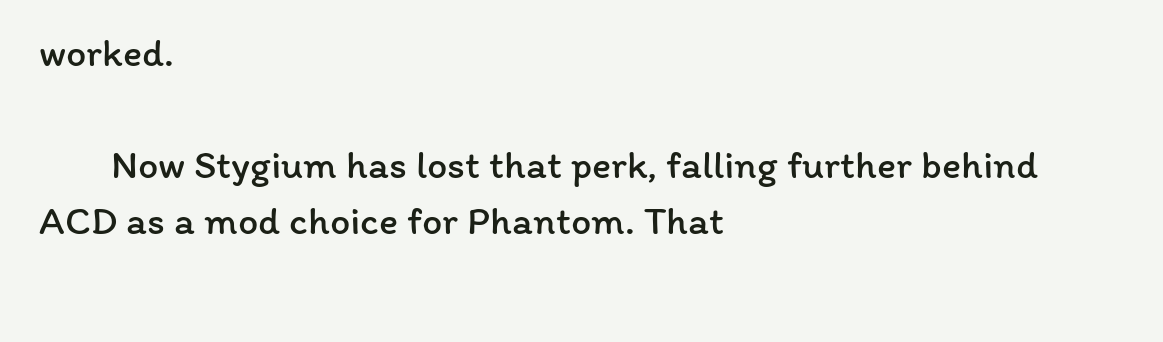worked.

        Now Stygium has lost that perk, falling further behind ACD as a mod choice for Phantom. That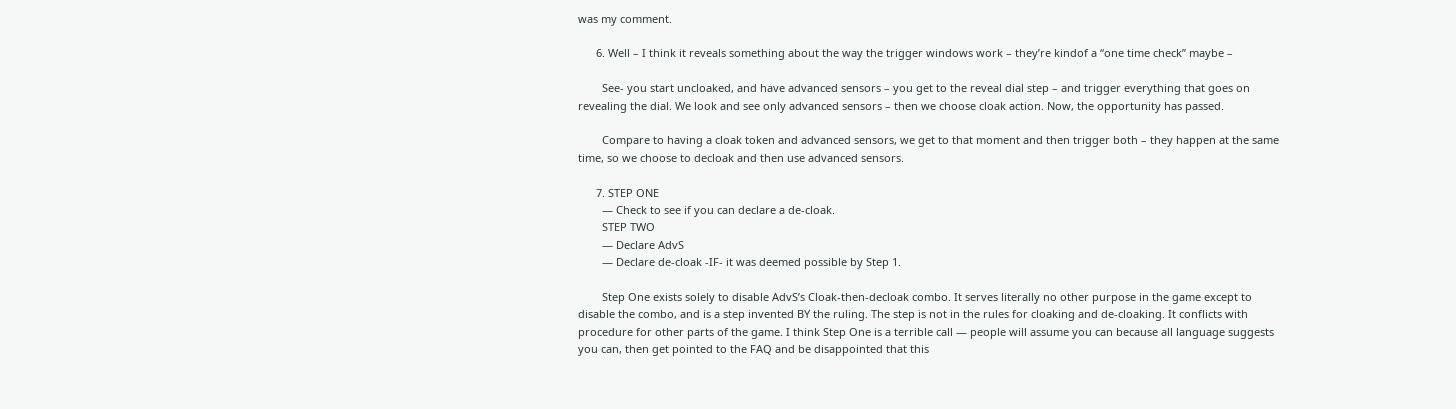was my comment.

      6. Well – I think it reveals something about the way the trigger windows work – they’re kindof a “one time check” maybe –

        See- you start uncloaked, and have advanced sensors – you get to the reveal dial step – and trigger everything that goes on revealing the dial. We look and see only advanced sensors – then we choose cloak action. Now, the opportunity has passed.

        Compare to having a cloak token and advanced sensors, we get to that moment and then trigger both – they happen at the same time, so we choose to decloak and then use advanced sensors.

      7. STEP ONE
        — Check to see if you can declare a de-cloak.
        STEP TWO
        — Declare AdvS
        — Declare de-cloak -IF- it was deemed possible by Step 1.

        Step One exists solely to disable AdvS’s Cloak-then-decloak combo. It serves literally no other purpose in the game except to disable the combo, and is a step invented BY the ruling. The step is not in the rules for cloaking and de-cloaking. It conflicts with procedure for other parts of the game. I think Step One is a terrible call — people will assume you can because all language suggests you can, then get pointed to the FAQ and be disappointed that this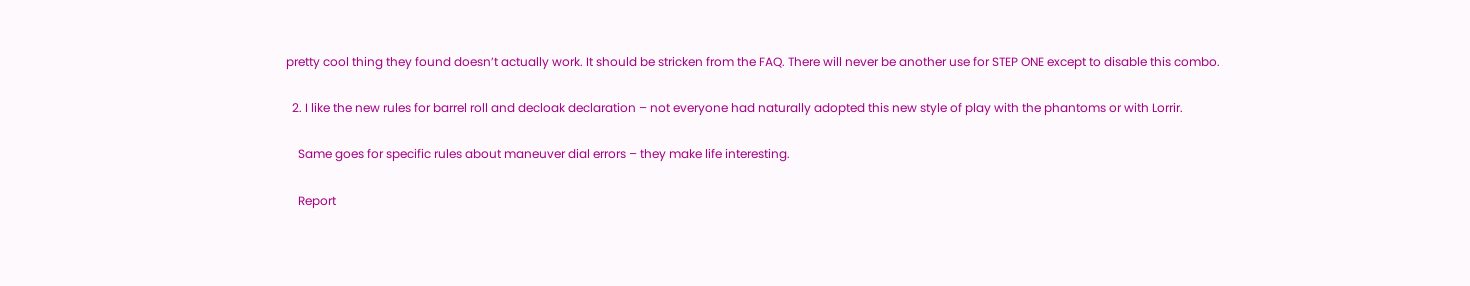pretty cool thing they found doesn’t actually work. It should be stricken from the FAQ. There will never be another use for STEP ONE except to disable this combo.

  2. I like the new rules for barrel roll and decloak declaration – not everyone had naturally adopted this new style of play with the phantoms or with Lorrir.

    Same goes for specific rules about maneuver dial errors – they make life interesting.

    Report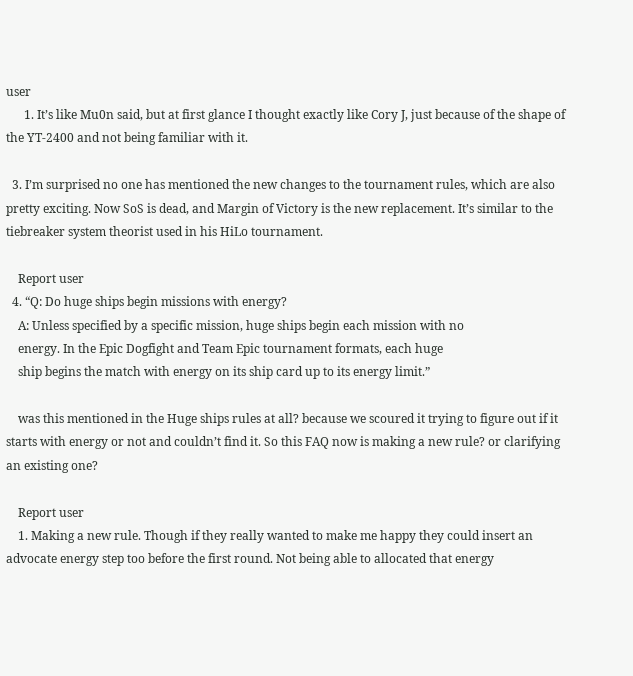user
      1. It’s like Mu0n said, but at first glance I thought exactly like Cory J, just because of the shape of the YT-2400 and not being familiar with it.

  3. I’m surprised no one has mentioned the new changes to the tournament rules, which are also pretty exciting. Now SoS is dead, and Margin of Victory is the new replacement. It’s similar to the tiebreaker system theorist used in his HiLo tournament.

    Report user
  4. “Q: Do huge ships begin missions with energy?
    A: Unless specified by a specific mission, huge ships begin each mission with no
    energy. In the Epic Dogfight and Team Epic tournament formats, each huge
    ship begins the match with energy on its ship card up to its energy limit.”

    was this mentioned in the Huge ships rules at all? because we scoured it trying to figure out if it starts with energy or not and couldn’t find it. So this FAQ now is making a new rule? or clarifying an existing one?

    Report user
    1. Making a new rule. Though if they really wanted to make me happy they could insert an advocate energy step too before the first round. Not being able to allocated that energy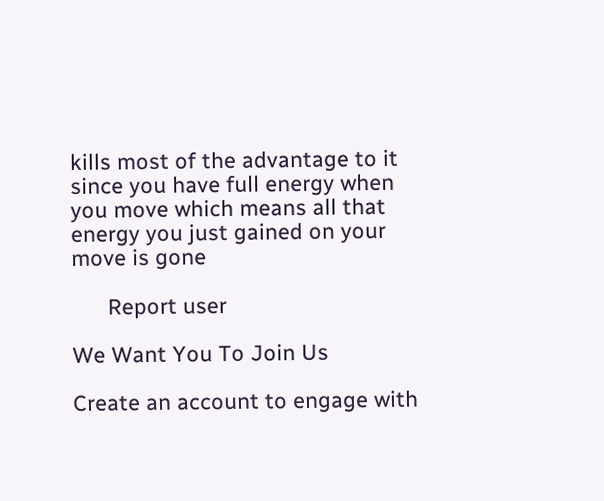kills most of the advantage to it since you have full energy when you move which means all that energy you just gained on your move is gone

      Report user

We Want You To Join Us

Create an account to engage with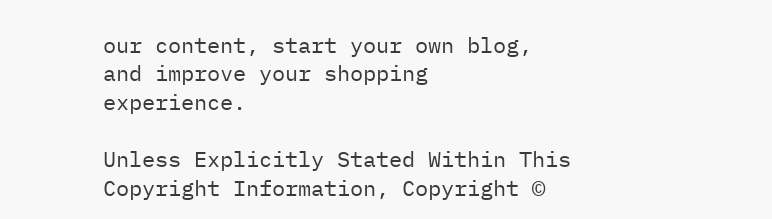our content, start your own blog,
and improve your shopping experience.

Unless Explicitly Stated Within This Copyright Information, Copyright ©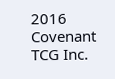2016 Covenant TCG Inc.